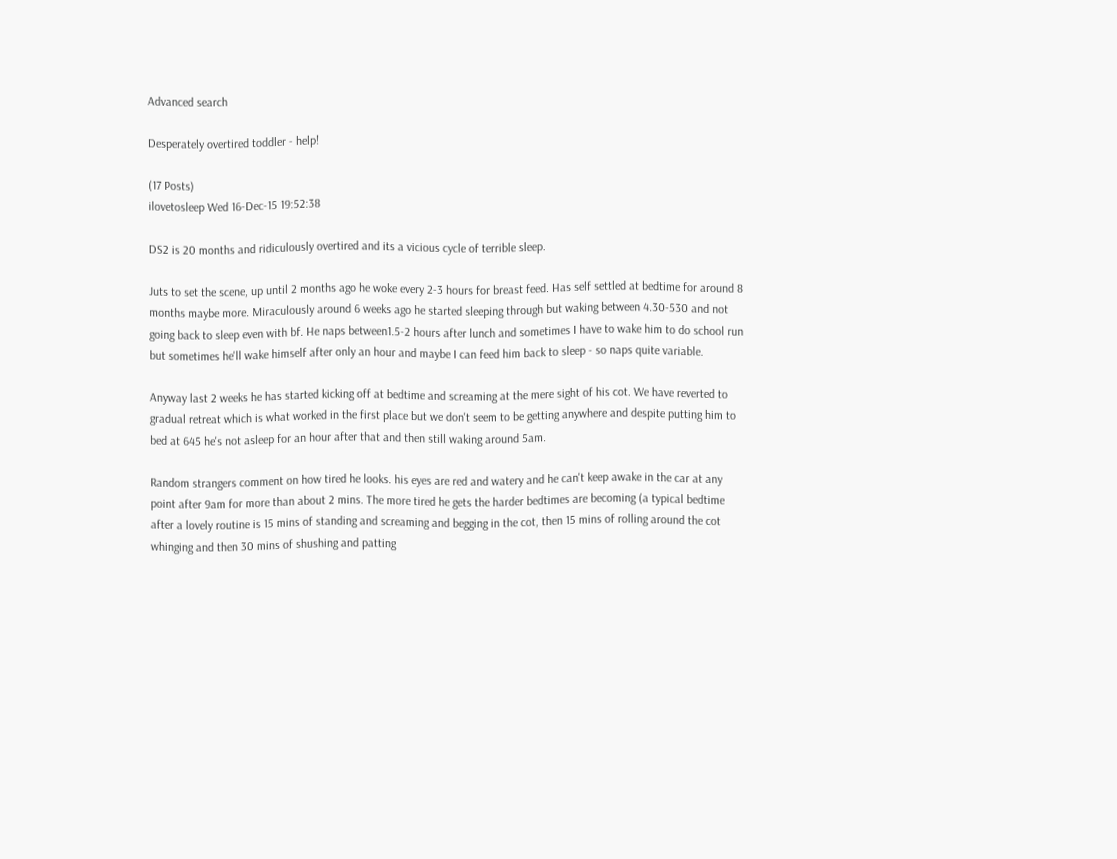Advanced search

Desperately overtired toddler - help!

(17 Posts)
ilovetosleep Wed 16-Dec-15 19:52:38

DS2 is 20 months and ridiculously overtired and its a vicious cycle of terrible sleep.

Juts to set the scene, up until 2 months ago he woke every 2-3 hours for breast feed. Has self settled at bedtime for around 8 months maybe more. Miraculously around 6 weeks ago he started sleeping through but waking between 4.30-530 and not going back to sleep even with bf. He naps between1.5-2 hours after lunch and sometimes I have to wake him to do school run but sometimes he'll wake himself after only an hour and maybe I can feed him back to sleep - so naps quite variable.

Anyway last 2 weeks he has started kicking off at bedtime and screaming at the mere sight of his cot. We have reverted to gradual retreat which is what worked in the first place but we don't seem to be getting anywhere and despite putting him to bed at 645 he's not asleep for an hour after that and then still waking around 5am.

Random strangers comment on how tired he looks. his eyes are red and watery and he can't keep awake in the car at any point after 9am for more than about 2 mins. The more tired he gets the harder bedtimes are becoming (a typical bedtime after a lovely routine is 15 mins of standing and screaming and begging in the cot, then 15 mins of rolling around the cot whinging and then 30 mins of shushing and patting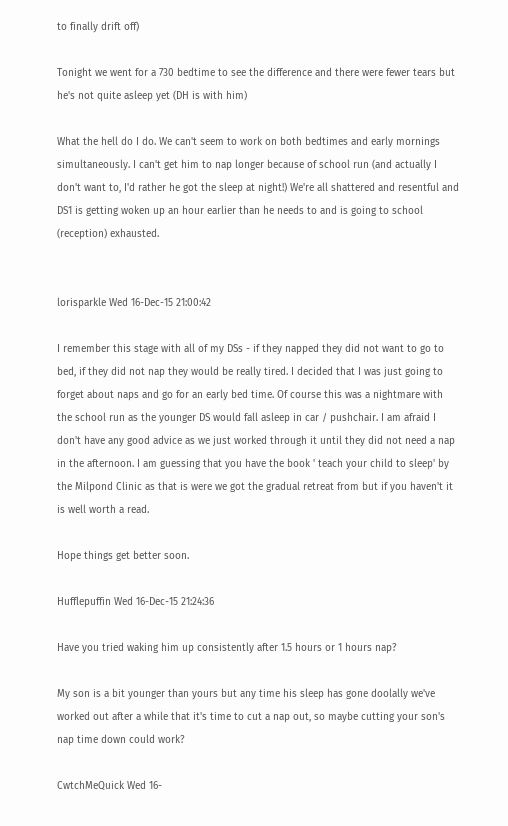to finally drift off)

Tonight we went for a 730 bedtime to see the difference and there were fewer tears but he's not quite asleep yet (DH is with him)

What the hell do I do. We can't seem to work on both bedtimes and early mornings simultaneously. I can't get him to nap longer because of school run (and actually I don't want to, I'd rather he got the sleep at night!) We're all shattered and resentful and DS1 is getting woken up an hour earlier than he needs to and is going to school (reception) exhausted.


lorisparkle Wed 16-Dec-15 21:00:42

I remember this stage with all of my DSs - if they napped they did not want to go to bed, if they did not nap they would be really tired. I decided that I was just going to forget about naps and go for an early bed time. Of course this was a nightmare with the school run as the younger DS would fall asleep in car / pushchair. I am afraid I don't have any good advice as we just worked through it until they did not need a nap in the afternoon. I am guessing that you have the book ' teach your child to sleep' by the Milpond Clinic as that is were we got the gradual retreat from but if you haven't it is well worth a read.

Hope things get better soon.

Hufflepuffin Wed 16-Dec-15 21:24:36

Have you tried waking him up consistently after 1.5 hours or 1 hours nap?

My son is a bit younger than yours but any time his sleep has gone doolally we've worked out after a while that it's time to cut a nap out, so maybe cutting your son's nap time down could work?

CwtchMeQuick Wed 16-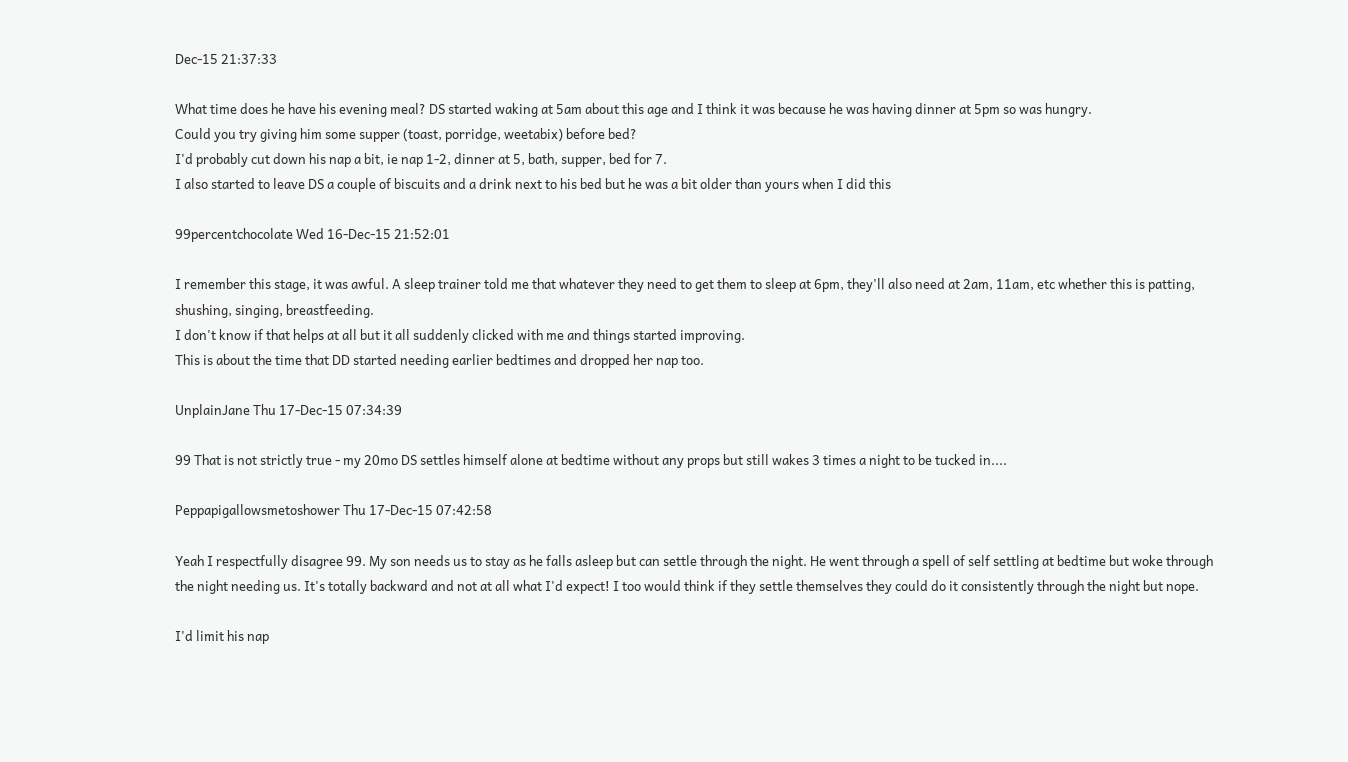Dec-15 21:37:33

What time does he have his evening meal? DS started waking at 5am about this age and I think it was because he was having dinner at 5pm so was hungry.
Could you try giving him some supper (toast, porridge, weetabix) before bed?
I'd probably cut down his nap a bit, ie nap 1-2, dinner at 5, bath, supper, bed for 7.
I also started to leave DS a couple of biscuits and a drink next to his bed but he was a bit older than yours when I did this

99percentchocolate Wed 16-Dec-15 21:52:01

I remember this stage, it was awful. A sleep trainer told me that whatever they need to get them to sleep at 6pm, they'll also need at 2am, 11am, etc whether this is patting, shushing, singing, breastfeeding.
I don't know if that helps at all but it all suddenly clicked with me and things started improving.
This is about the time that DD started needing earlier bedtimes and dropped her nap too.

UnplainJane Thu 17-Dec-15 07:34:39

99 That is not strictly true - my 20mo DS settles himself alone at bedtime without any props but still wakes 3 times a night to be tucked in....

Peppapigallowsmetoshower Thu 17-Dec-15 07:42:58

Yeah I respectfully disagree 99. My son needs us to stay as he falls asleep but can settle through the night. He went through a spell of self settling at bedtime but woke through the night needing us. It's totally backward and not at all what I'd expect! I too would think if they settle themselves they could do it consistently through the night but nope.

I'd limit his nap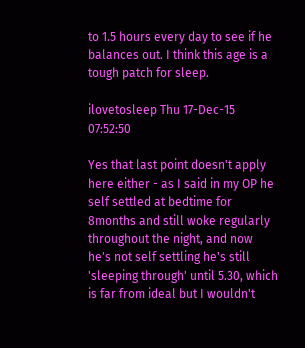to 1.5 hours every day to see if he balances out. I think this age is a tough patch for sleep.

ilovetosleep Thu 17-Dec-15 07:52:50

Yes that last point doesn't apply here either - as I said in my OP he self settled at bedtime for 8months and still woke regularly throughout the night, and now he's not self settling he's still 'sleeping through' until 5.30, which is far from ideal but I wouldn't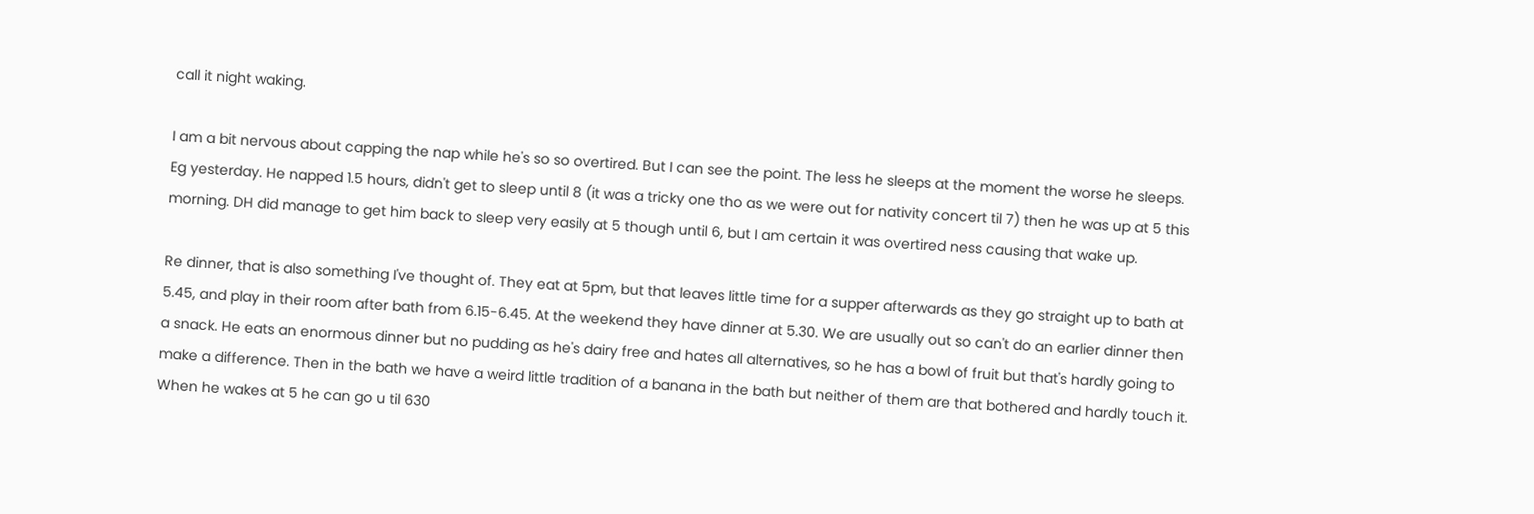call it night waking.

I am a bit nervous about capping the nap while he's so so overtired. But I can see the point. The less he sleeps at the moment the worse he sleeps. Eg yesterday. He napped 1.5 hours, didn't get to sleep until 8 (it was a tricky one tho as we were out for nativity concert til 7) then he was up at 5 this morning. DH did manage to get him back to sleep very easily at 5 though until 6, but I am certain it was overtired ness causing that wake up.

Re dinner, that is also something I've thought of. They eat at 5pm, but that leaves little time for a supper afterwards as they go straight up to bath at 5.45, and play in their room after bath from 6.15-6.45. At the weekend they have dinner at 5.30. We are usually out so can't do an earlier dinner then a snack. He eats an enormous dinner but no pudding as he's dairy free and hates all alternatives, so he has a bowl of fruit but that's hardly going to make a difference. Then in the bath we have a weird little tradition of a banana in the bath but neither of them are that bothered and hardly touch it. When he wakes at 5 he can go u til 630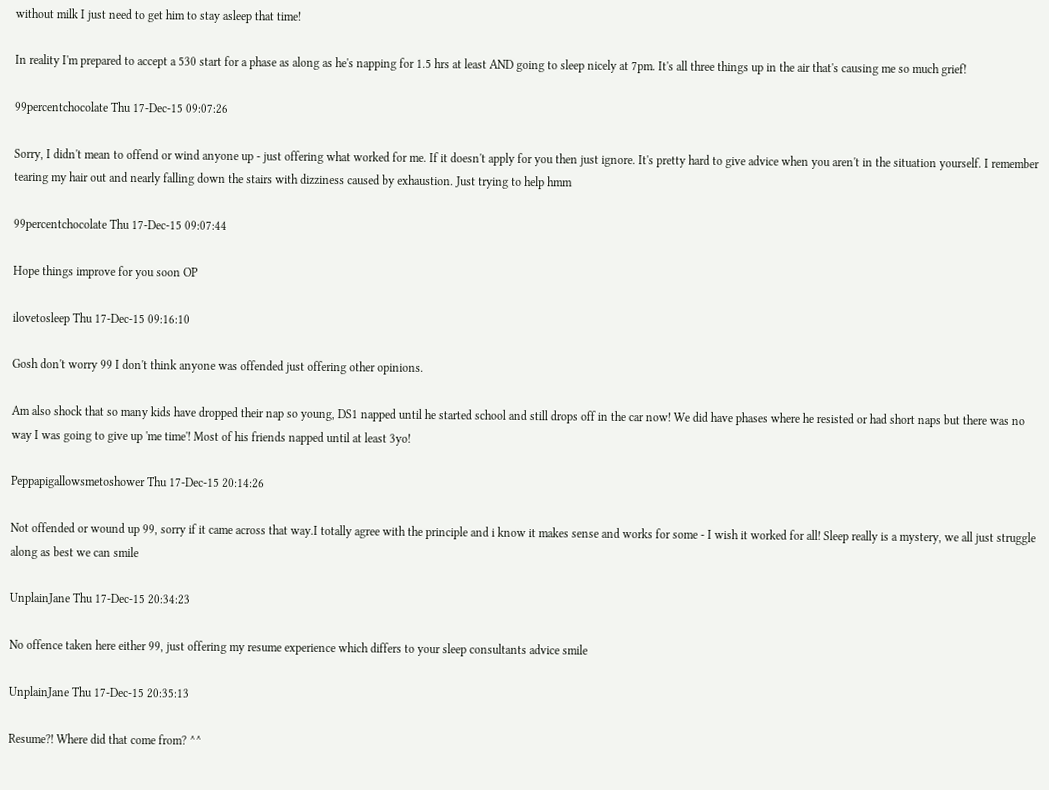without milk I just need to get him to stay asleep that time!

In reality I'm prepared to accept a 530 start for a phase as along as he's napping for 1.5 hrs at least AND going to sleep nicely at 7pm. It's all three things up in the air that's causing me so much grief!

99percentchocolate Thu 17-Dec-15 09:07:26

Sorry, I didn't mean to offend or wind anyone up - just offering what worked for me. If it doesn't apply for you then just ignore. It's pretty hard to give advice when you aren't in the situation yourself. I remember tearing my hair out and nearly falling down the stairs with dizziness caused by exhaustion. Just trying to help hmm

99percentchocolate Thu 17-Dec-15 09:07:44

Hope things improve for you soon OP

ilovetosleep Thu 17-Dec-15 09:16:10

Gosh don't worry 99 I don't think anyone was offended just offering other opinions.

Am also shock that so many kids have dropped their nap so young, DS1 napped until he started school and still drops off in the car now! We did have phases where he resisted or had short naps but there was no way I was going to give up 'me time'! Most of his friends napped until at least 3yo!

Peppapigallowsmetoshower Thu 17-Dec-15 20:14:26

Not offended or wound up 99, sorry if it came across that way.I totally agree with the principle and i know it makes sense and works for some - I wish it worked for all! Sleep really is a mystery, we all just struggle along as best we can smile

UnplainJane Thu 17-Dec-15 20:34:23

No offence taken here either 99, just offering my resume experience which differs to your sleep consultants advice smile

UnplainJane Thu 17-Dec-15 20:35:13

Resume?! Where did that come from? ^^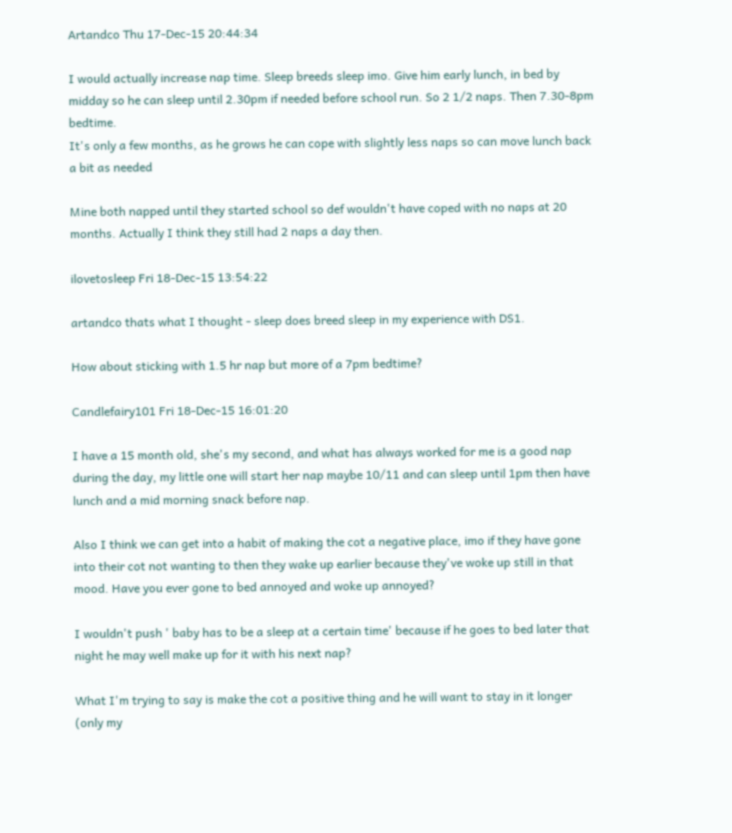Artandco Thu 17-Dec-15 20:44:34

I would actually increase nap time. Sleep breeds sleep imo. Give him early lunch, in bed by midday so he can sleep until 2.30pm if needed before school run. So 2 1/2 naps. Then 7.30-8pm bedtime.
It's only a few months, as he grows he can cope with slightly less naps so can move lunch back a bit as needed

Mine both napped until they started school so def wouldn't have coped with no naps at 20 months. Actually I think they still had 2 naps a day then.

ilovetosleep Fri 18-Dec-15 13:54:22

artandco thats what I thought - sleep does breed sleep in my experience with DS1.

How about sticking with 1.5 hr nap but more of a 7pm bedtime?

Candlefairy101 Fri 18-Dec-15 16:01:20

I have a 15 month old, she's my second, and what has always worked for me is a good nap during the day, my little one will start her nap maybe 10/11 and can sleep until 1pm then have lunch and a mid morning snack before nap.

Also I think we can get into a habit of making the cot a negative place, imo if they have gone into their cot not wanting to then they wake up earlier because they've woke up still in that mood. Have you ever gone to bed annoyed and woke up annoyed?

I wouldn't push ' baby has to be a sleep at a certain time' because if he goes to bed later that night he may well make up for it with his next nap?

What I'm trying to say is make the cot a positive thing and he will want to stay in it longer (only my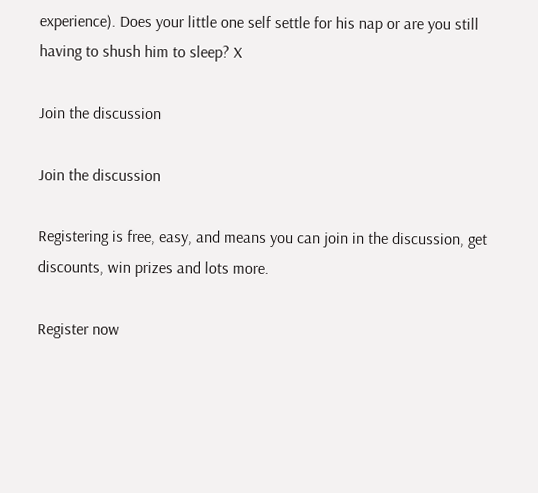experience). Does your little one self settle for his nap or are you still having to shush him to sleep? X

Join the discussion

Join the discussion

Registering is free, easy, and means you can join in the discussion, get discounts, win prizes and lots more.

Register now